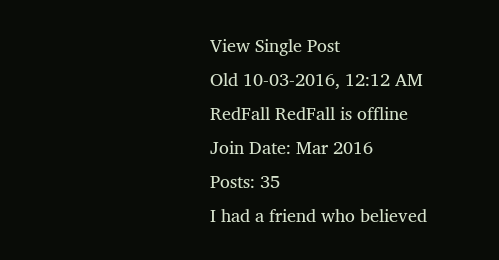View Single Post
Old 10-03-2016, 12:12 AM
RedFall RedFall is offline
Join Date: Mar 2016
Posts: 35
I had a friend who believed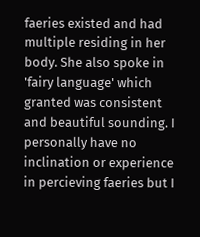faeries existed and had multiple residing in her body. She also spoke in 'fairy language' which granted was consistent and beautiful sounding. I personally have no inclination or experience in percieving faeries but I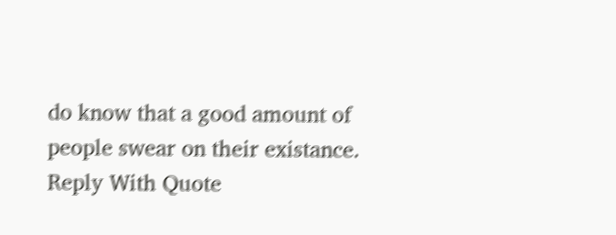do know that a good amount of people swear on their existance.
Reply With Quote